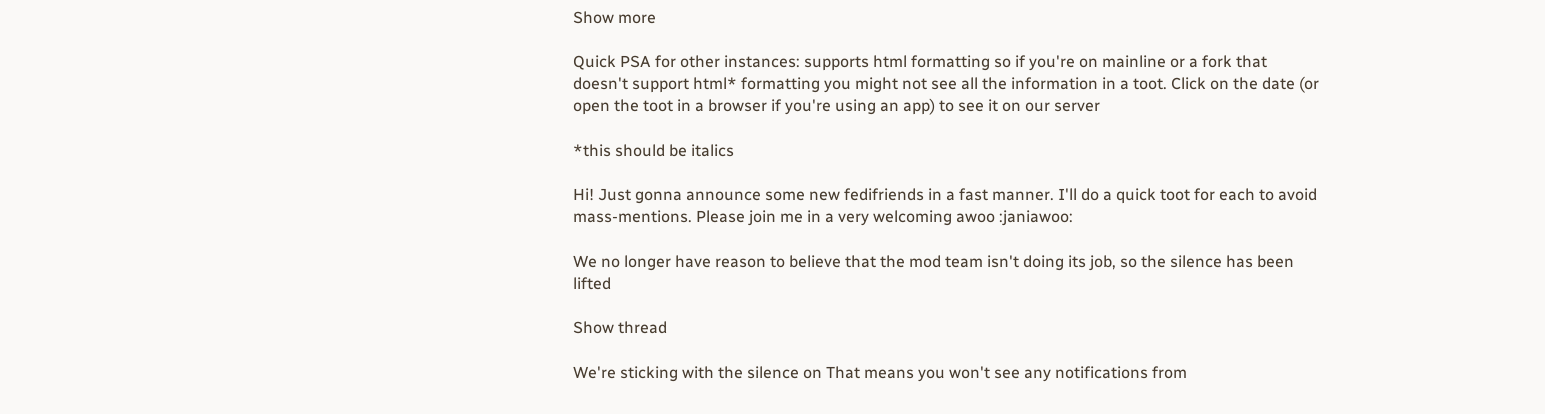Show more

Quick PSA for other instances: supports html formatting so if you're on mainline or a fork that doesn't support html* formatting you might not see all the information in a toot. Click on the date (or open the toot in a browser if you're using an app) to see it on our server

*this should be italics

Hi! Just gonna announce some new fedifriends in a fast manner. I'll do a quick toot for each to avoid mass-mentions. Please join me in a very welcoming awoo :janiawoo:

We no longer have reason to believe that the mod team isn't doing its job, so the silence has been lifted

Show thread

We're sticking with the silence on That means you won't see any notifications from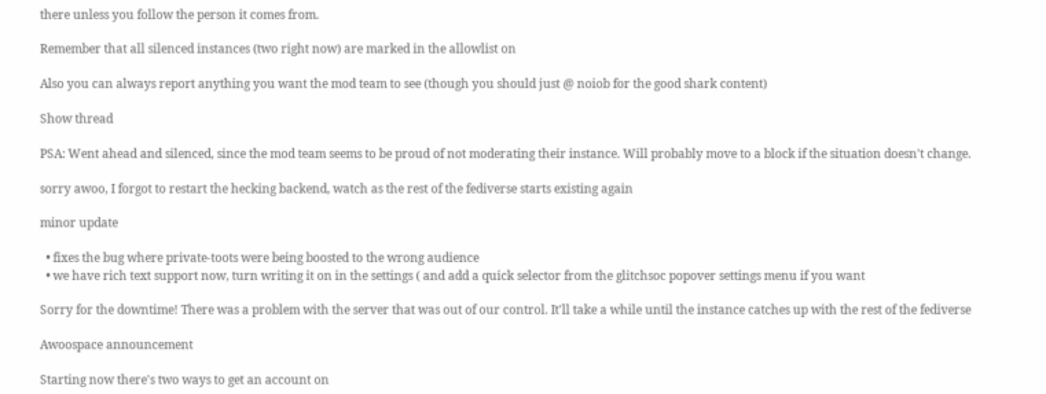there unless you follow the person it comes from.

Remember that all silenced instances (two right now) are marked in the allowlist on

Also you can always report anything you want the mod team to see (though you should just @ noiob for the good shark content)

Show thread

PSA: Went ahead and silenced, since the mod team seems to be proud of not moderating their instance. Will probably move to a block if the situation doesn't change.

sorry awoo, I forgot to restart the hecking backend, watch as the rest of the fediverse starts existing again

minor update

  • fixes the bug where private-toots were being boosted to the wrong audience
  • we have rich text support now, turn writing it on in the settings ( and add a quick selector from the glitchsoc popover settings menu if you want

Sorry for the downtime! There was a problem with the server that was out of our control. It'll take a while until the instance catches up with the rest of the fediverse

Awoospace announcement

Starting now there's two ways to get an account on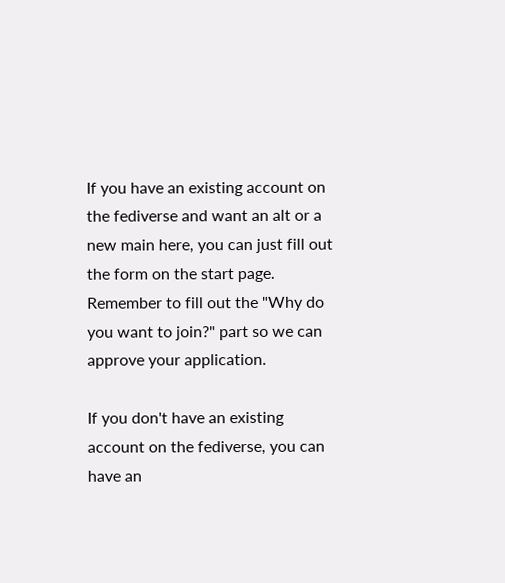If you have an existing account on the fediverse and want an alt or a new main here, you can just fill out the form on the start page. Remember to fill out the "Why do you want to join?" part so we can approve your application.

If you don't have an existing account on the fediverse, you can have an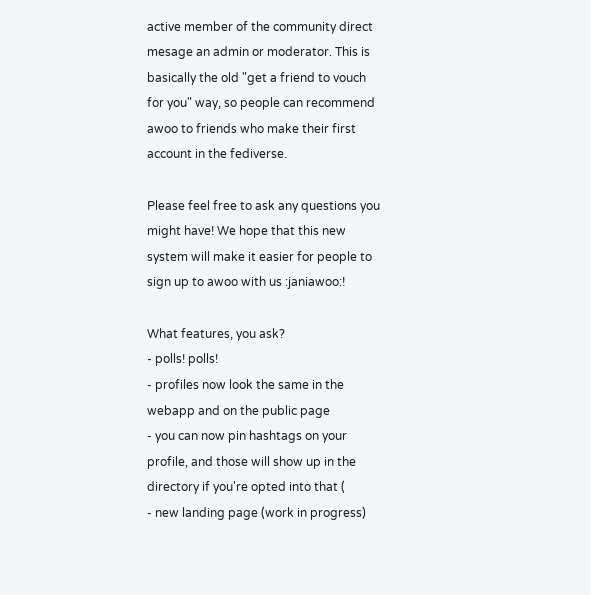active member of the community direct mesage an admin or moderator. This is basically the old "get a friend to vouch for you" way, so people can recommend awoo to friends who make their first account in the fediverse.

Please feel free to ask any questions you might have! We hope that this new system will make it easier for people to sign up to awoo with us :janiawoo:!

What features, you ask?
- polls! polls!
- profiles now look the same in the webapp and on the public page
- you can now pin hashtags on your profile, and those will show up in the directory if you're opted into that (
- new landing page (work in progress)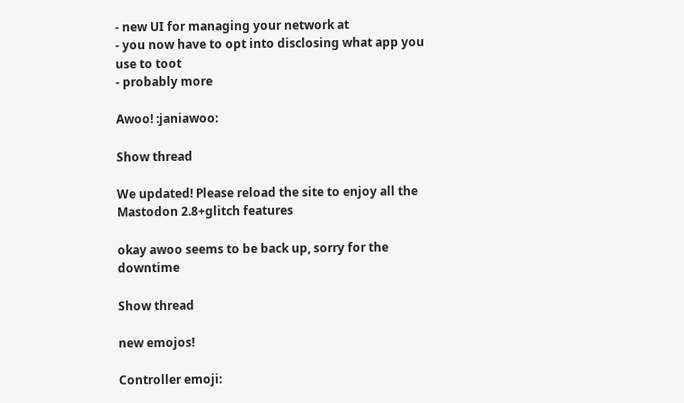- new UI for managing your network at
- you now have to opt into disclosing what app you use to toot
- probably more

Awoo! :janiawoo:

Show thread

We updated! Please reload the site to enjoy all the Mastodon 2.8+glitch features

okay awoo seems to be back up, sorry for the downtime

Show thread

new emojos!

Controller emoji: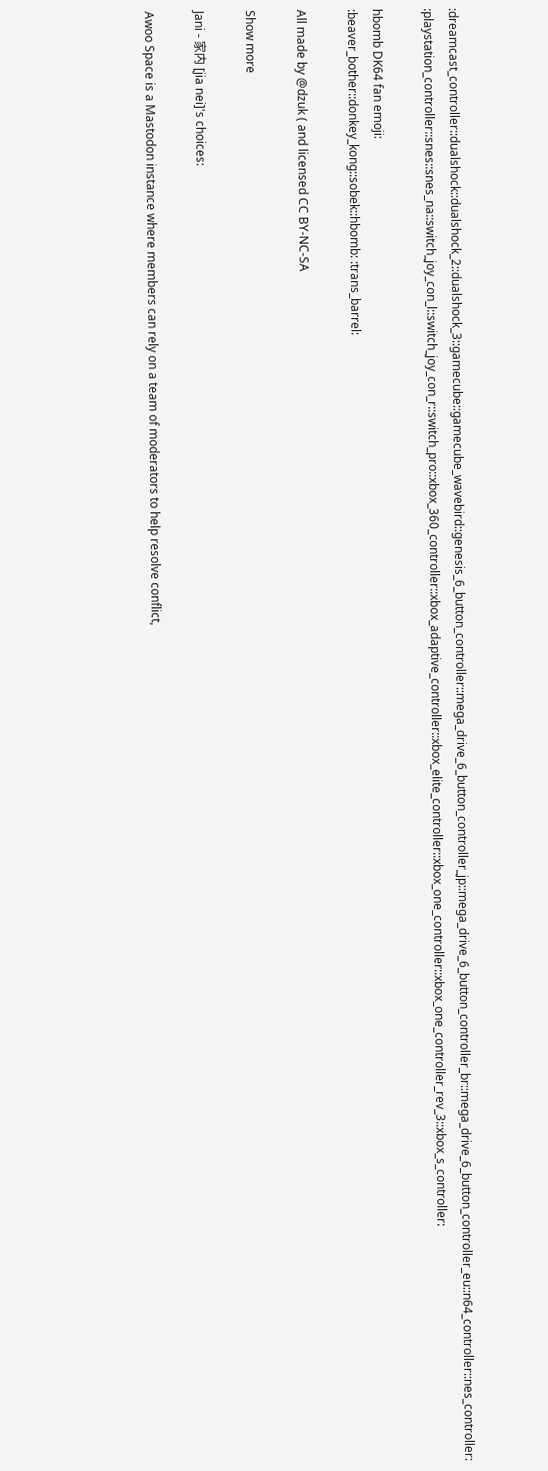:dreamcast_controller::dualshock::dualshock_2::dualshock_3::gamecube::gamecube_wavebird::genesis_6_button_controller::mega_drive_6_button_controller_jp::mega_drive_6_button_controller_br::mega_drive_6_button_controller_eu::n64_controller::nes_controller: :playstation_controller::snes::snes_na::switch_joy_con_l::switch_joy_con_r::switch_pro::xbox_360_controller::xbox_adaptive_controller::xbox_elite_controller::xbox_one_controller::xbox_one_controller_rev_3::xbox_s_controller:

hbomb DK64 fan emoji:
:beaver_bother::donkey_kong::sobek::hbomb: :trans_barrel:

All made by @dzuk ( and licensed CC BY-NC-SA

Show more

Jani - 家内 [jia nei]'s choices:

Awoo Space is a Mastodon instance where members can rely on a team of moderators to help resolve conflict,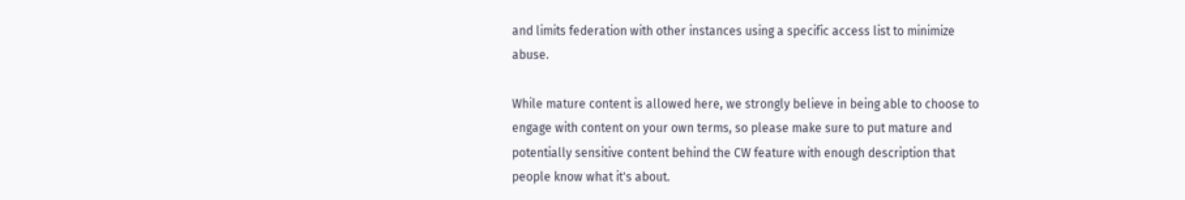and limits federation with other instances using a specific access list to minimize abuse.

While mature content is allowed here, we strongly believe in being able to choose to engage with content on your own terms, so please make sure to put mature and potentially sensitive content behind the CW feature with enough description that people know what it's about.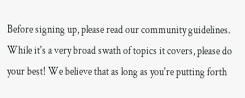Before signing up, please read our community guidelines. While it's a very broad swath of topics it covers, please do your best! We believe that as long as you're putting forth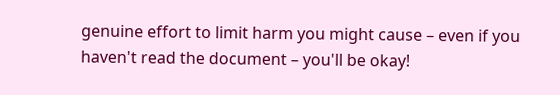genuine effort to limit harm you might cause – even if you haven't read the document – you'll be okay!